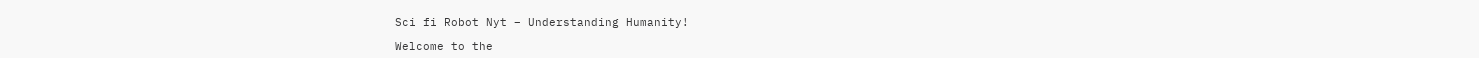Sci fi Robot Nyt – Understanding Humanity!

Welcome to the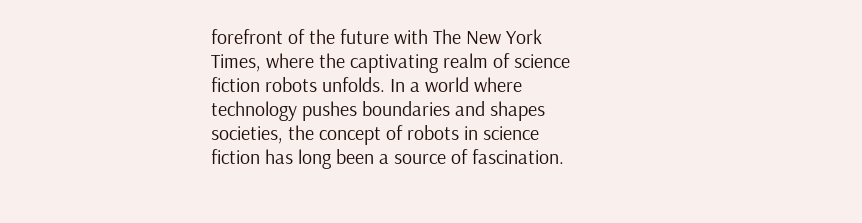forefront of the future with The New York Times, where the captivating realm of science fiction robots unfolds. In a world where technology pushes boundaries and shapes societies, the concept of robots in science fiction has long been a source of fascination.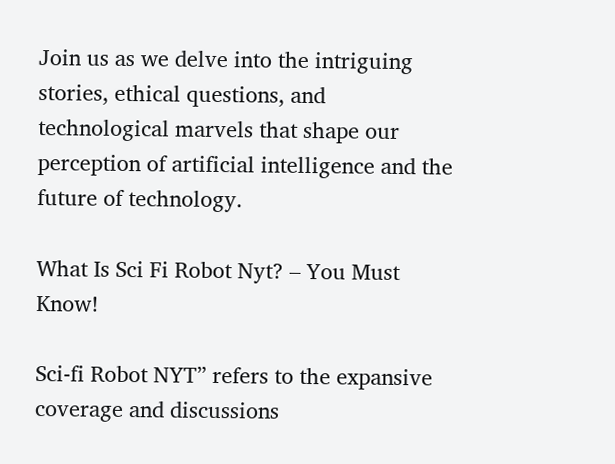Join us as we delve into the intriguing stories, ethical questions, and technological marvels that shape our perception of artificial intelligence and the future of technology.

What Is Sci Fi Robot Nyt? – You Must Know!

Sci-fi Robot NYT” refers to the expansive coverage and discussions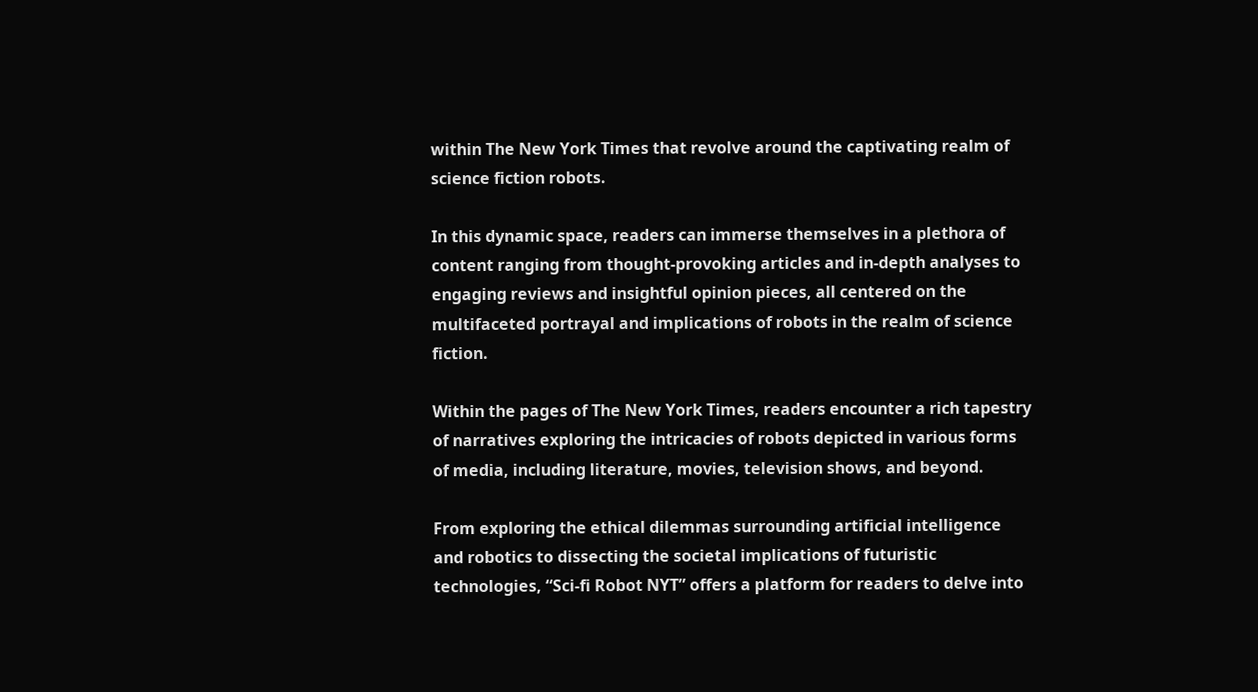within The New York Times that revolve around the captivating realm of science fiction robots.

In this dynamic space, readers can immerse themselves in a plethora of content ranging from thought-provoking articles and in-depth analyses to engaging reviews and insightful opinion pieces, all centered on the multifaceted portrayal and implications of robots in the realm of science fiction.

Within the pages of The New York Times, readers encounter a rich tapestry of narratives exploring the intricacies of robots depicted in various forms of media, including literature, movies, television shows, and beyond.

From exploring the ethical dilemmas surrounding artificial intelligence and robotics to dissecting the societal implications of futuristic technologies, “Sci-fi Robot NYT” offers a platform for readers to delve into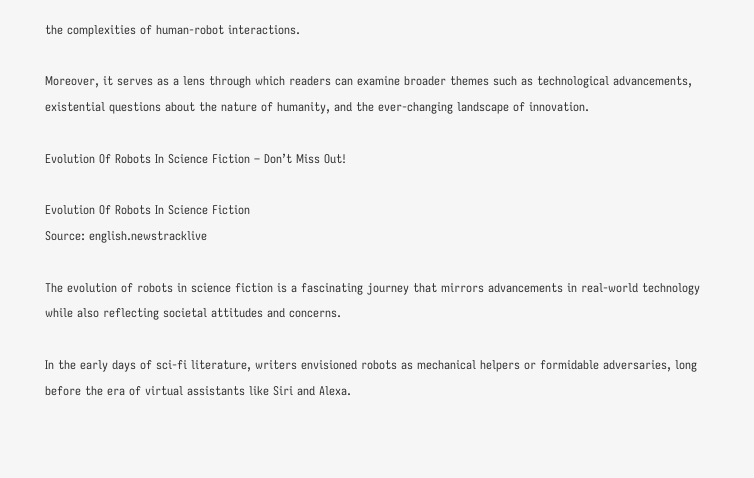the complexities of human-robot interactions.

Moreover, it serves as a lens through which readers can examine broader themes such as technological advancements, existential questions about the nature of humanity, and the ever-changing landscape of innovation.

Evolution Of Robots In Science Fiction – Don’t Miss Out!

Evolution Of Robots In Science Fiction
Source: english.newstracklive

The evolution of robots in science fiction is a fascinating journey that mirrors advancements in real-world technology while also reflecting societal attitudes and concerns.

In the early days of sci-fi literature, writers envisioned robots as mechanical helpers or formidable adversaries, long before the era of virtual assistants like Siri and Alexa.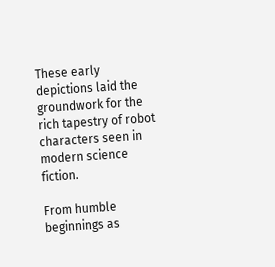These early depictions laid the groundwork for the rich tapestry of robot characters seen in modern science fiction.

From humble beginnings as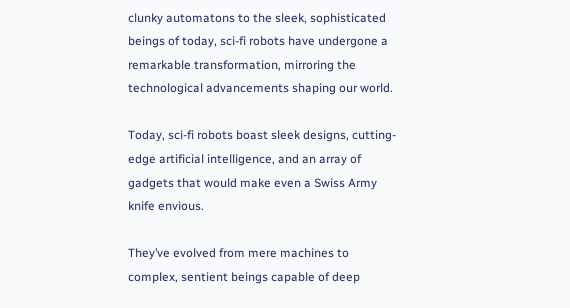clunky automatons to the sleek, sophisticated beings of today, sci-fi robots have undergone a remarkable transformation, mirroring the technological advancements shaping our world.

Today, sci-fi robots boast sleek designs, cutting-edge artificial intelligence, and an array of gadgets that would make even a Swiss Army knife envious.

They’ve evolved from mere machines to complex, sentient beings capable of deep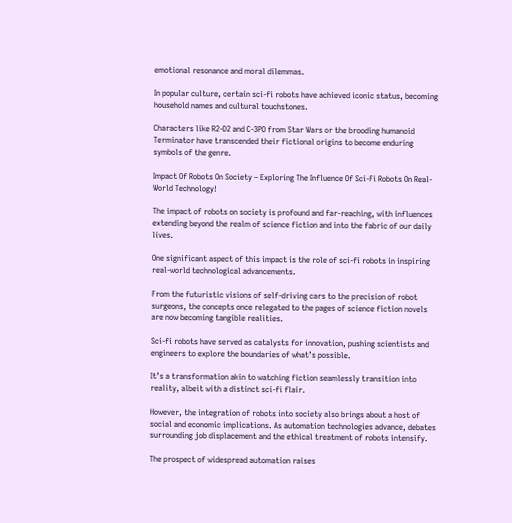emotional resonance and moral dilemmas.

In popular culture, certain sci-fi robots have achieved iconic status, becoming household names and cultural touchstones.

Characters like R2-D2 and C-3PO from Star Wars or the brooding humanoid Terminator have transcended their fictional origins to become enduring symbols of the genre.

Impact Of Robots On Society – Exploring The Influence Of Sci-Fi Robots On Real-World Technology!

The impact of robots on society is profound and far-reaching, with influences extending beyond the realm of science fiction and into the fabric of our daily lives.

One significant aspect of this impact is the role of sci-fi robots in inspiring real-world technological advancements.

From the futuristic visions of self-driving cars to the precision of robot surgeons, the concepts once relegated to the pages of science fiction novels are now becoming tangible realities.

Sci-fi robots have served as catalysts for innovation, pushing scientists and engineers to explore the boundaries of what’s possible.

It’s a transformation akin to watching fiction seamlessly transition into reality, albeit with a distinct sci-fi flair.

However, the integration of robots into society also brings about a host of social and economic implications. As automation technologies advance, debates surrounding job displacement and the ethical treatment of robots intensify.

The prospect of widespread automation raises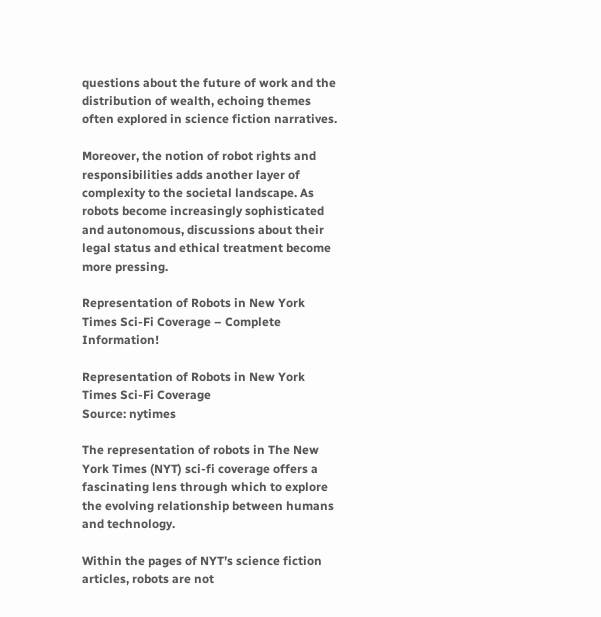questions about the future of work and the distribution of wealth, echoing themes often explored in science fiction narratives.

Moreover, the notion of robot rights and responsibilities adds another layer of complexity to the societal landscape. As robots become increasingly sophisticated and autonomous, discussions about their legal status and ethical treatment become more pressing.

Representation of Robots in New York Times Sci-Fi Coverage – Complete Information!

Representation of Robots in New York Times Sci-Fi Coverage
Source: nytimes

The representation of robots in The New York Times (NYT) sci-fi coverage offers a fascinating lens through which to explore the evolving relationship between humans and technology.

Within the pages of NYT’s science fiction articles, robots are not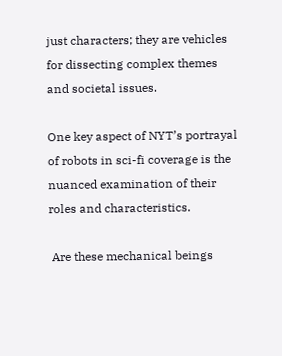just characters; they are vehicles for dissecting complex themes and societal issues.

One key aspect of NYT’s portrayal of robots in sci-fi coverage is the nuanced examination of their roles and characteristics.

 Are these mechanical beings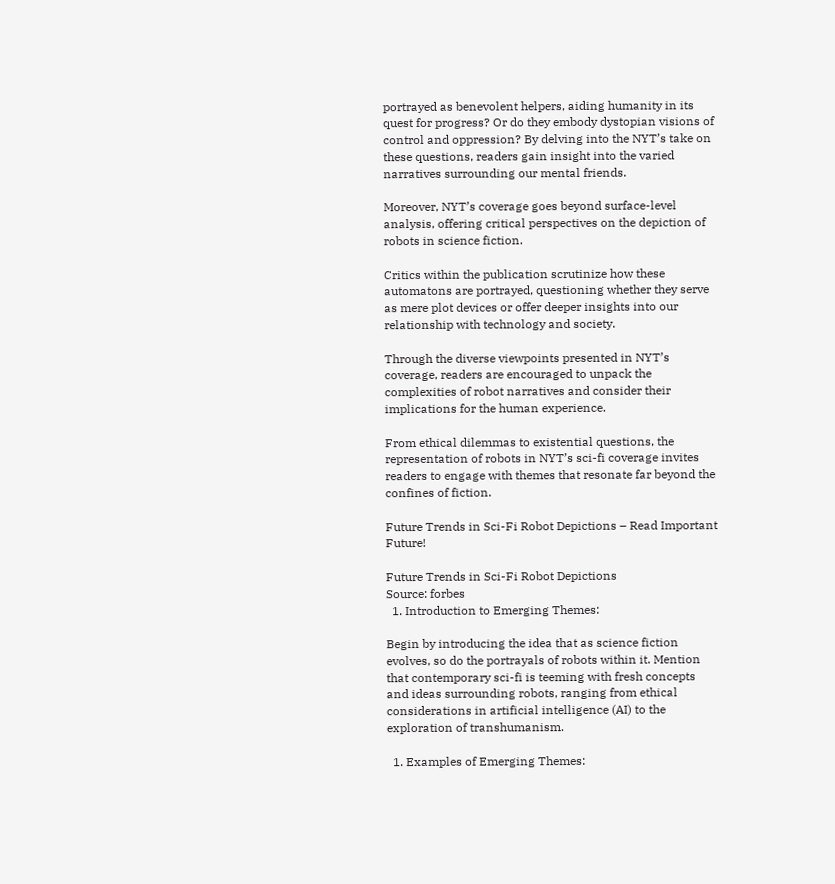portrayed as benevolent helpers, aiding humanity in its quest for progress? Or do they embody dystopian visions of control and oppression? By delving into the NYT’s take on these questions, readers gain insight into the varied narratives surrounding our mental friends.

Moreover, NYT’s coverage goes beyond surface-level analysis, offering critical perspectives on the depiction of robots in science fiction.

Critics within the publication scrutinize how these automatons are portrayed, questioning whether they serve as mere plot devices or offer deeper insights into our relationship with technology and society.

Through the diverse viewpoints presented in NYT’s coverage, readers are encouraged to unpack the complexities of robot narratives and consider their implications for the human experience.

From ethical dilemmas to existential questions, the representation of robots in NYT’s sci-fi coverage invites readers to engage with themes that resonate far beyond the confines of fiction.

Future Trends in Sci-Fi Robot Depictions – Read Important Future!

Future Trends in Sci-Fi Robot Depictions
Source: forbes
  1. Introduction to Emerging Themes:

Begin by introducing the idea that as science fiction evolves, so do the portrayals of robots within it. Mention that contemporary sci-fi is teeming with fresh concepts and ideas surrounding robots, ranging from ethical considerations in artificial intelligence (AI) to the exploration of transhumanism.

  1. Examples of Emerging Themes: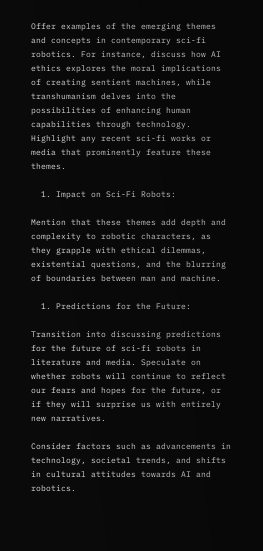Offer examples of the emerging themes and concepts in contemporary sci-fi robotics. For instance, discuss how AI ethics explores the moral implications of creating sentient machines, while transhumanism delves into the possibilities of enhancing human capabilities through technology. Highlight any recent sci-fi works or media that prominently feature these themes.

  1. Impact on Sci-Fi Robots:

Mention that these themes add depth and complexity to robotic characters, as they grapple with ethical dilemmas, existential questions, and the blurring of boundaries between man and machine.

  1. Predictions for the Future:

Transition into discussing predictions for the future of sci-fi robots in literature and media. Speculate on whether robots will continue to reflect our fears and hopes for the future, or if they will surprise us with entirely new narratives.

Consider factors such as advancements in technology, societal trends, and shifts in cultural attitudes towards AI and robotics.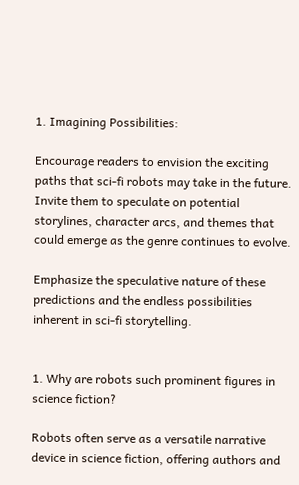1. Imagining Possibilities:

Encourage readers to envision the exciting paths that sci-fi robots may take in the future. Invite them to speculate on potential storylines, character arcs, and themes that could emerge as the genre continues to evolve.

Emphasize the speculative nature of these predictions and the endless possibilities inherent in sci-fi storytelling.


1. Why are robots such prominent figures in science fiction?

Robots often serve as a versatile narrative device in science fiction, offering authors and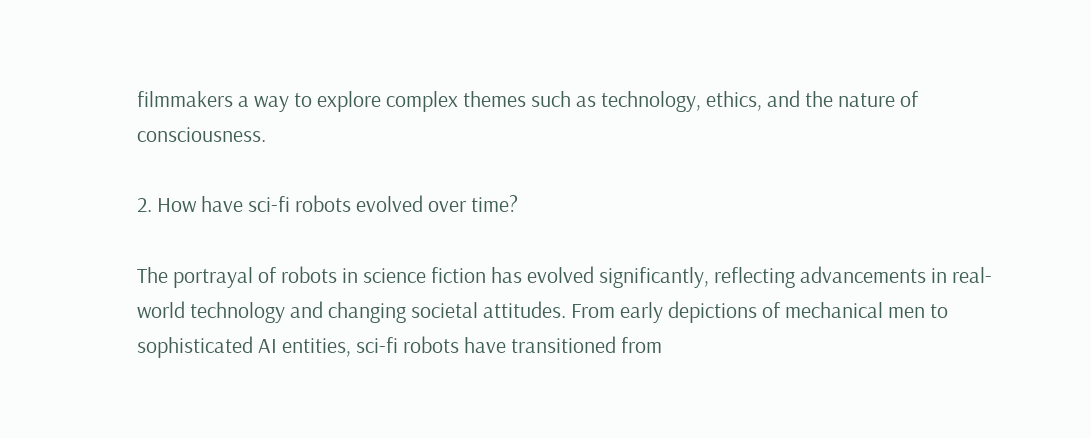filmmakers a way to explore complex themes such as technology, ethics, and the nature of consciousness.

2. How have sci-fi robots evolved over time?

The portrayal of robots in science fiction has evolved significantly, reflecting advancements in real-world technology and changing societal attitudes. From early depictions of mechanical men to sophisticated AI entities, sci-fi robots have transitioned from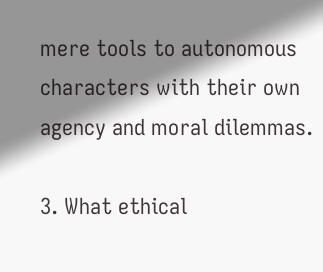mere tools to autonomous characters with their own agency and moral dilemmas.

3. What ethical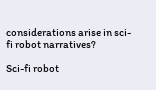considerations arise in sci-fi robot narratives?

Sci-fi robot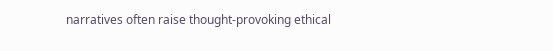narratives often raise thought-provoking ethical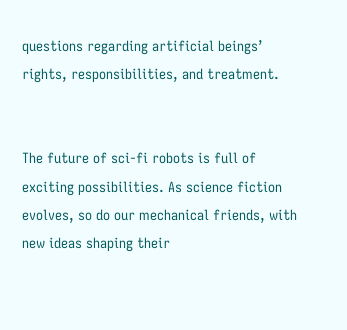questions regarding artificial beings’ rights, responsibilities, and treatment.


The future of sci-fi robots is full of exciting possibilities. As science fiction evolves, so do our mechanical friends, with new ideas shaping their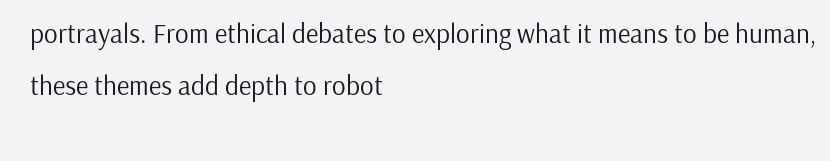portrayals. From ethical debates to exploring what it means to be human, these themes add depth to robot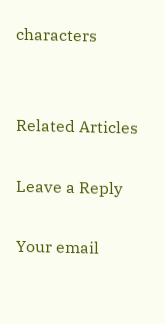characters


Related Articles

Leave a Reply

Your email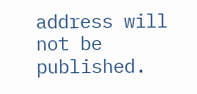address will not be published.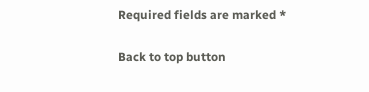Required fields are marked *

Back to top button